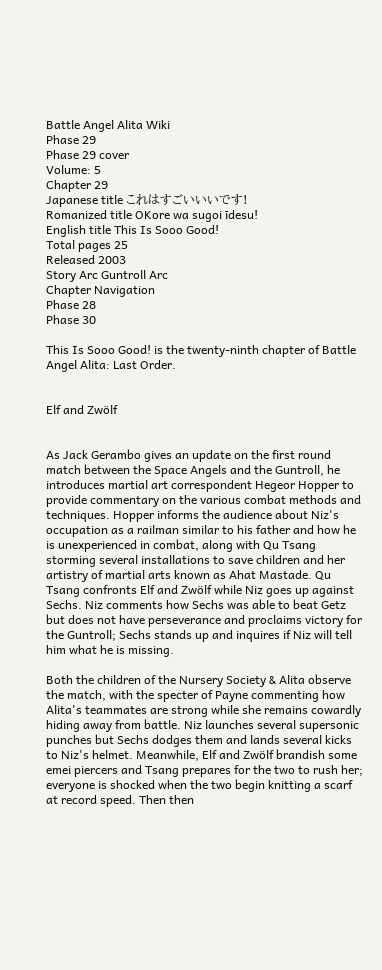Battle Angel Alita Wiki
Phase 29
Phase 29 cover
Volume: 5
Chapter 29
Japanese title これはすごいいいです!
Romanized title OKore wa sugoi īdesu!
English title This Is Sooo Good!
Total pages 25
Released 2003
Story Arc Guntroll Arc
Chapter Navigation
Phase 28
Phase 30

This Is Sooo Good! is the twenty-ninth chapter of Battle Angel Alita: Last Order.


Elf and Zwölf


As Jack Gerambo gives an update on the first round match between the Space Angels and the Guntroll, he introduces martial art correspondent Hegeor Hopper to provide commentary on the various combat methods and techniques. Hopper informs the audience about Niz's occupation as a railman similar to his father and how he is unexperienced in combat, along with Qu Tsang storming several installations to save children and her artistry of martial arts known as Ahat Mastade. Qu Tsang confronts Elf and Zwölf while Niz goes up against Sechs. Niz comments how Sechs was able to beat Getz but does not have perseverance and proclaims victory for the Guntroll; Sechs stands up and inquires if Niz will tell him what he is missing.

Both the children of the Nursery Society & Alita observe the match, with the specter of Payne commenting how Alita's teammates are strong while she remains cowardly hiding away from battle. Niz launches several supersonic punches but Sechs dodges them and lands several kicks to Niz's helmet. Meanwhile, Elf and Zwölf brandish some emei piercers and Tsang prepares for the two to rush her; everyone is shocked when the two begin knitting a scarf at record speed. Then then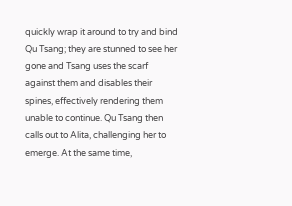quickly wrap it around to try and bind Qu Tsang; they are stunned to see her gone and Tsang uses the scarf against them and disables their spines, effectively rendering them unable to continue. Qu Tsang then calls out to Alita, challenging her to emerge. At the same time,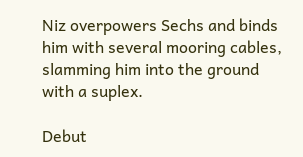Niz overpowers Sechs and binds him with several mooring cables, slamming him into the ground with a suplex.

Debut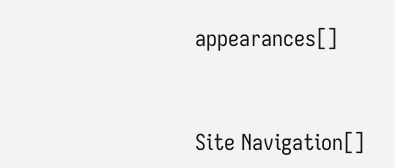appearances[]



Site Navigation[]